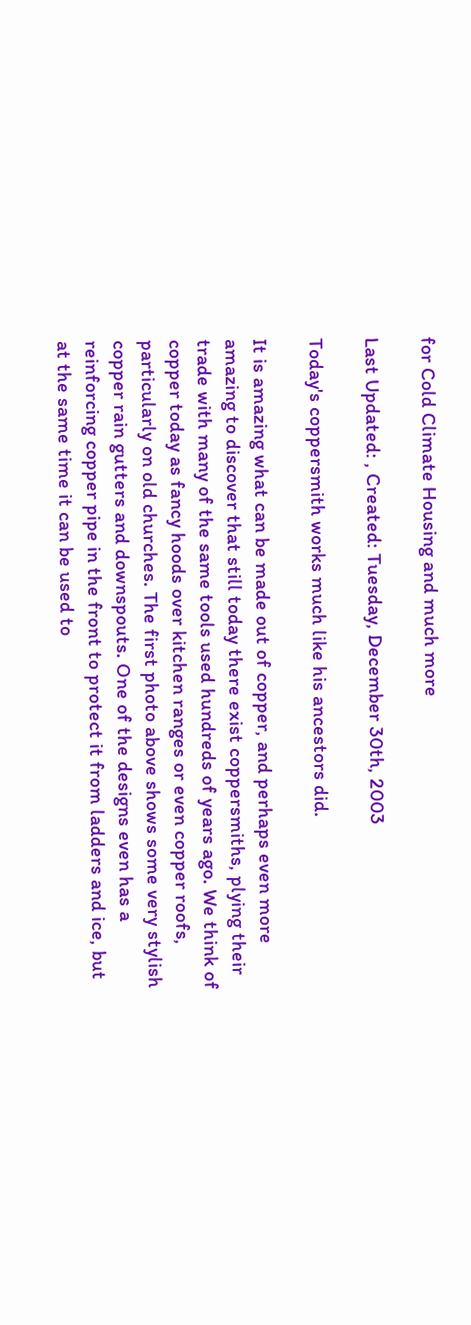for Cold Climate Housing and much more

Last Updated: , Created: Tuesday, December 30th, 2003

Today's coppersmith works much like his ancestors did.

It is amazing what can be made out of copper, and perhaps even more amazing to discover that still today there exist coppersmiths, plying their trade with many of the same tools used hundreds of years ago. We think of copper today as fancy hoods over kitchen ranges or even copper roofs, particularly on old churches. The first photo above shows some very stylish copper rain gutters and downspouts. One of the designs even has a reinforcing copper pipe in the front to protect it from ladders and ice, but at the same time it can be used to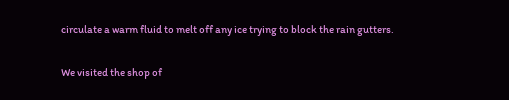circulate a warm fluid to melt off any ice trying to block the rain gutters.

We visited the shop of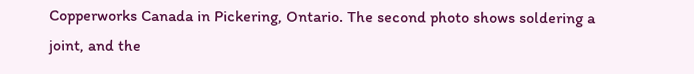Copperworks Canada in Pickering, Ontario. The second photo shows soldering a joint, and the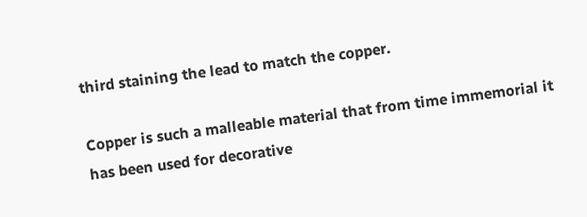third staining the lead to match the copper.

Copper is such a malleable material that from time immemorial it has been used for decorative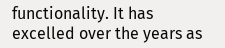functionality. It has excelled over the years as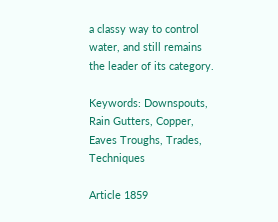a classy way to control water, and still remains the leader of its category.

Keywords: Downspouts, Rain Gutters, Copper, Eaves Troughs, Trades, Techniques

Article 1859